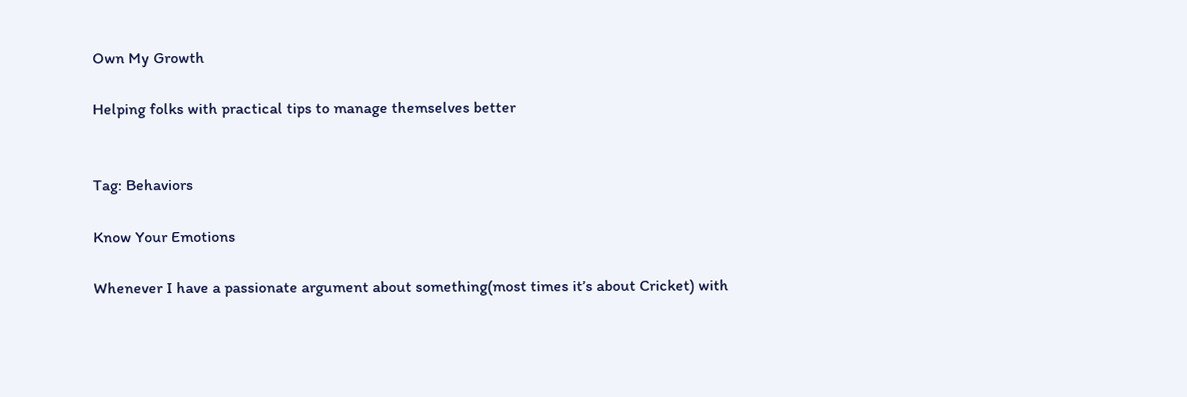Own My Growth

Helping folks with practical tips to manage themselves better


Tag: Behaviors

Know Your Emotions

Whenever I have a passionate argument about something(most times it’s about Cricket) with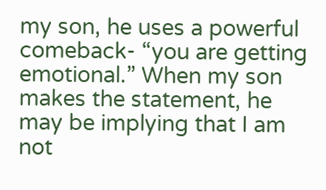my son, he uses a powerful comeback- “you are getting emotional.” When my son makes the statement, he may be implying that I am not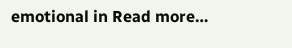emotional in Read more…